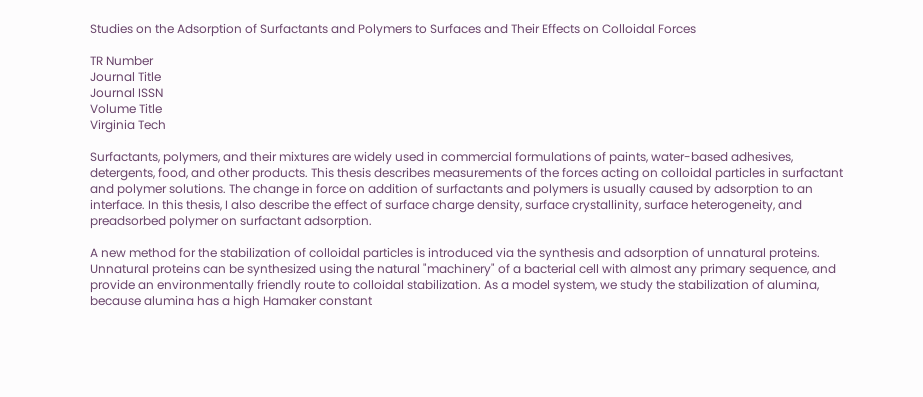Studies on the Adsorption of Surfactants and Polymers to Surfaces and Their Effects on Colloidal Forces

TR Number
Journal Title
Journal ISSN
Volume Title
Virginia Tech

Surfactants, polymers, and their mixtures are widely used in commercial formulations of paints, water-based adhesives, detergents, food, and other products. This thesis describes measurements of the forces acting on colloidal particles in surfactant and polymer solutions. The change in force on addition of surfactants and polymers is usually caused by adsorption to an interface. In this thesis, I also describe the effect of surface charge density, surface crystallinity, surface heterogeneity, and preadsorbed polymer on surfactant adsorption.

A new method for the stabilization of colloidal particles is introduced via the synthesis and adsorption of unnatural proteins. Unnatural proteins can be synthesized using the natural "machinery" of a bacterial cell with almost any primary sequence, and provide an environmentally friendly route to colloidal stabilization. As a model system, we study the stabilization of alumina, because alumina has a high Hamaker constant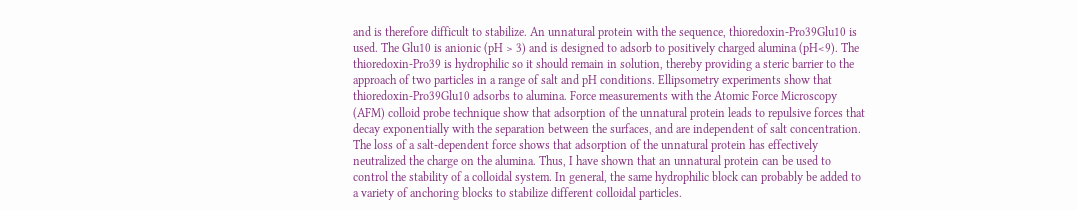and is therefore difficult to stabilize. An unnatural protein with the sequence, thioredoxin-Pro39Glu10 is used. The Glu10 is anionic (pH > 3) and is designed to adsorb to positively charged alumina (pH<9). The thioredoxin-Pro39 is hydrophilic so it should remain in solution, thereby providing a steric barrier to the approach of two particles in a range of salt and pH conditions. Ellipsometry experiments show that thioredoxin-Pro39Glu10 adsorbs to alumina. Force measurements with the Atomic Force Microscopy (AFM) colloid probe technique show that adsorption of the unnatural protein leads to repulsive forces that decay exponentially with the separation between the surfaces, and are independent of salt concentration. The loss of a salt-dependent force shows that adsorption of the unnatural protein has effectively neutralized the charge on the alumina. Thus, I have shown that an unnatural protein can be used to control the stability of a colloidal system. In general, the same hydrophilic block can probably be added to a variety of anchoring blocks to stabilize different colloidal particles.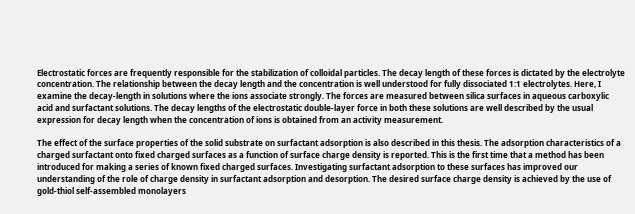Electrostatic forces are frequently responsible for the stabilization of colloidal particles. The decay length of these forces is dictated by the electrolyte concentration. The relationship between the decay length and the concentration is well understood for fully dissociated 1:1 electrolytes. Here, I examine the decay-length in solutions where the ions associate strongly. The forces are measured between silica surfaces in aqueous carboxylic acid and surfactant solutions. The decay lengths of the electrostatic double-layer force in both these solutions are well described by the usual expression for decay length when the concentration of ions is obtained from an activity measurement.

The effect of the surface properties of the solid substrate on surfactant adsorption is also described in this thesis. The adsorption characteristics of a charged surfactant onto fixed charged surfaces as a function of surface charge density is reported. This is the first time that a method has been introduced for making a series of known fixed charged surfaces. Investigating surfactant adsorption to these surfaces has improved our understanding of the role of charge density in surfactant adsorption and desorption. The desired surface charge density is achieved by the use of gold-thiol self-assembled monolayers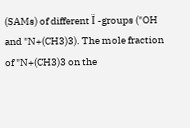(SAMs) of different Ï -groups ("OH and "N+(CH3)3). The mole fraction of "N+(CH3)3 on the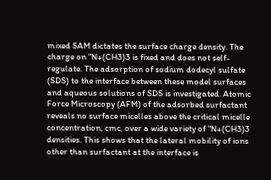mixed SAM dictates the surface charge density. The charge on "N+(CH3)3 is fixed and does not self-regulate. The adsorption of sodium dodecyl sulfate (SDS) to the interface between these model surfaces and aqueous solutions of SDS is investigated. Atomic Force Microscopy (AFM) of the adsorbed surfactant reveals no surface micelles above the critical micelle concentration, cmc, over a wide variety of "N+(CH3)3 densities. This shows that the lateral mobility of ions other than surfactant at the interface is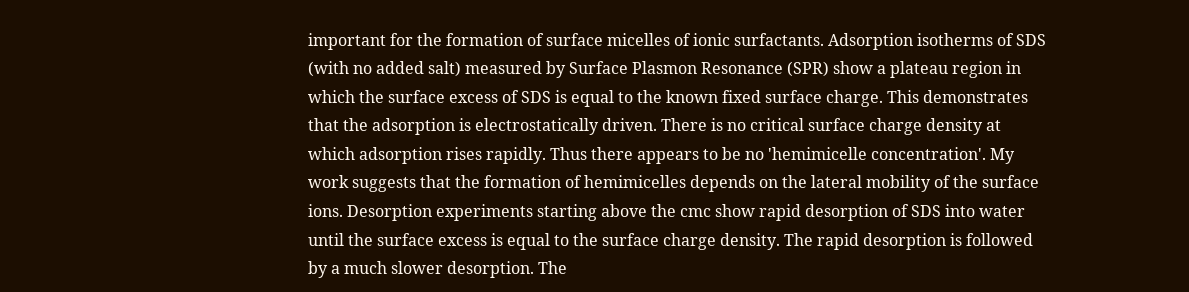important for the formation of surface micelles of ionic surfactants. Adsorption isotherms of SDS (with no added salt) measured by Surface Plasmon Resonance (SPR) show a plateau region in which the surface excess of SDS is equal to the known fixed surface charge. This demonstrates that the adsorption is electrostatically driven. There is no critical surface charge density at which adsorption rises rapidly. Thus there appears to be no 'hemimicelle concentration'. My work suggests that the formation of hemimicelles depends on the lateral mobility of the surface ions. Desorption experiments starting above the cmc show rapid desorption of SDS into water until the surface excess is equal to the surface charge density. The rapid desorption is followed by a much slower desorption. The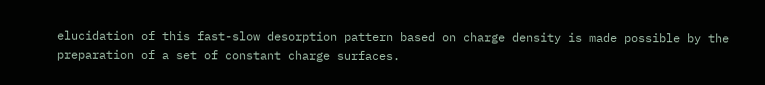elucidation of this fast-slow desorption pattern based on charge density is made possible by the preparation of a set of constant charge surfaces.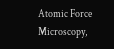Atomic Force Microscopy,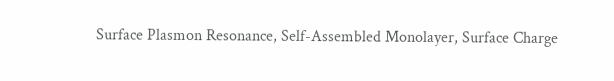Surface Plasmon Resonance, Self-Assembled Monolayer, Surface Charge